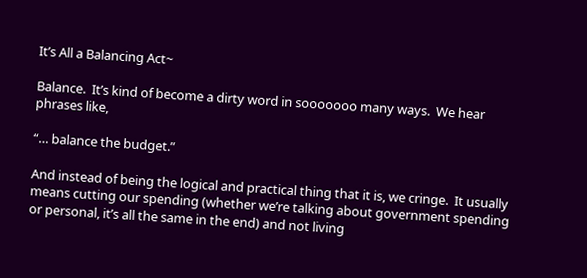It’s All a Balancing Act~

Balance.  It’s kind of become a dirty word in sooooooo many ways.  We hear phrases like,

“… balance the budget.”

And instead of being the logical and practical thing that it is, we cringe.  It usually means cutting our spending (whether we’re talking about government spending or personal, it’s all the same in the end) and not living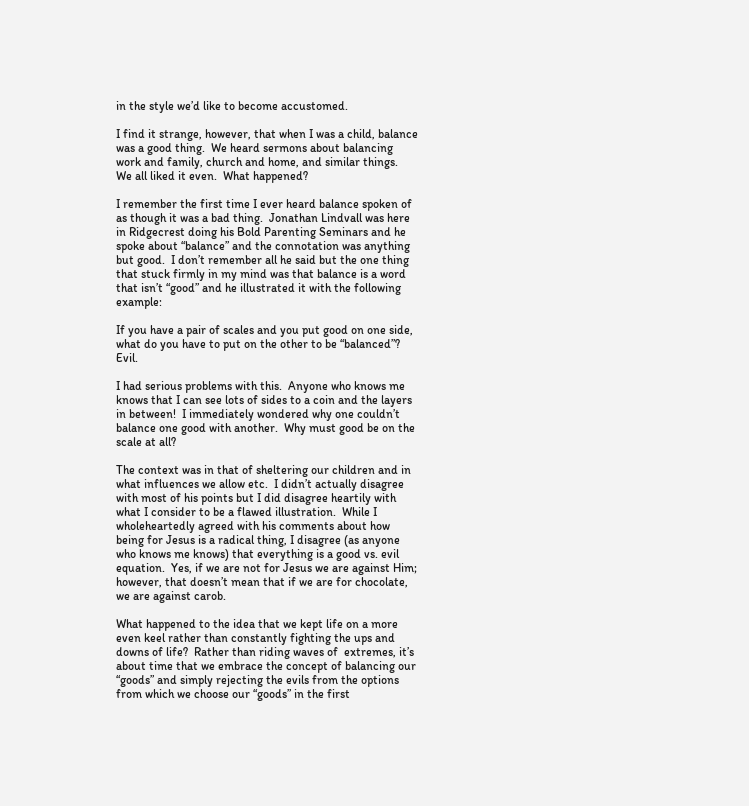in the style we’d like to become accustomed.

I find it strange, however, that when I was a child, balance was a good thing.  We heard sermons about balancing work and family, church and home, and similar things.  We all liked it even.  What happened?

I remember the first time I ever heard balance spoken of as though it was a bad thing.  Jonathan Lindvall was here in Ridgecrest doing his Bold Parenting Seminars and he spoke about “balance” and the connotation was anything but good.  I don’t remember all he said but the one thing that stuck firmly in my mind was that balance is a word that isn’t “good” and he illustrated it with the following example:

If you have a pair of scales and you put good on one side, what do you have to put on the other to be “balanced”?  Evil.

I had serious problems with this.  Anyone who knows me knows that I can see lots of sides to a coin and the layers in between!  I immediately wondered why one couldn’t balance one good with another.  Why must good be on the scale at all?

The context was in that of sheltering our children and in what influences we allow etc.  I didn’t actually disagree with most of his points but I did disagree heartily with what I consider to be a flawed illustration.  While I wholeheartedly agreed with his comments about how being for Jesus is a radical thing, I disagree (as anyone who knows me knows) that everything is a good vs. evil equation.  Yes, if we are not for Jesus we are against Him; however, that doesn’t mean that if we are for chocolate, we are against carob.

What happened to the idea that we kept life on a more even keel rather than constantly fighting the ups and downs of life?  Rather than riding waves of  extremes, it’s about time that we embrace the concept of balancing our “goods” and simply rejecting the evils from the options from which we choose our “goods” in the first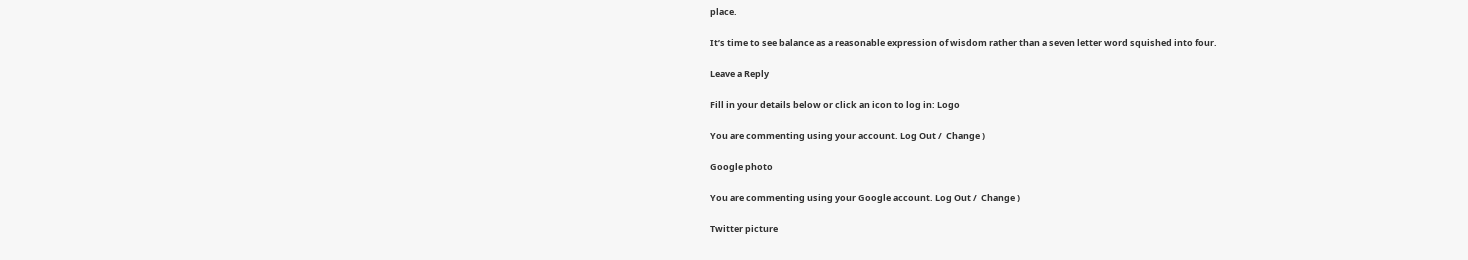place.

It’s time to see balance as a reasonable expression of wisdom rather than a seven letter word squished into four.

Leave a Reply

Fill in your details below or click an icon to log in: Logo

You are commenting using your account. Log Out /  Change )

Google photo

You are commenting using your Google account. Log Out /  Change )

Twitter picture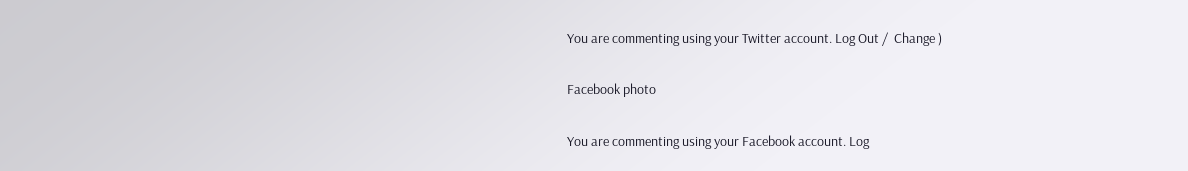You are commenting using your Twitter account. Log Out /  Change )

Facebook photo

You are commenting using your Facebook account. Log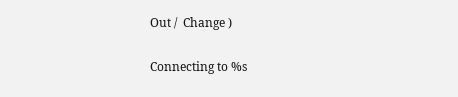Out /  Change )

Connecting to %s